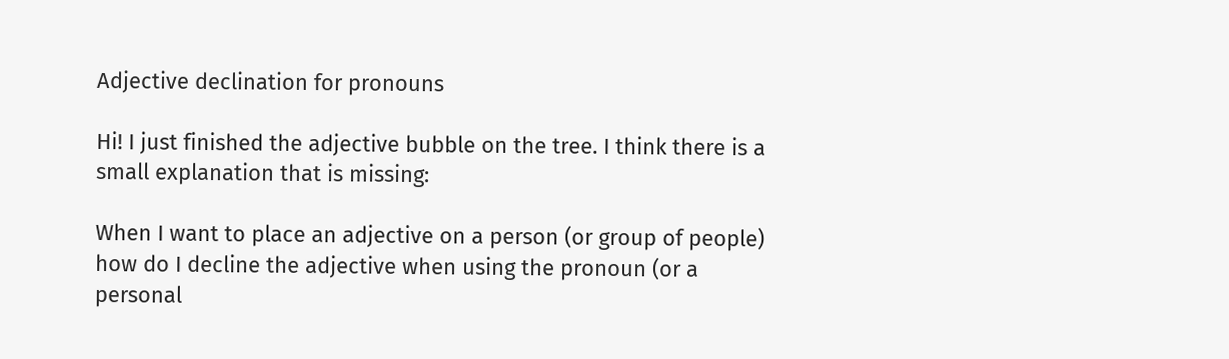Adjective declination for pronouns

Hi! I just finished the adjective bubble on the tree. I think there is a small explanation that is missing:

When I want to place an adjective on a person (or group of people) how do I decline the adjective when using the pronoun (or a personal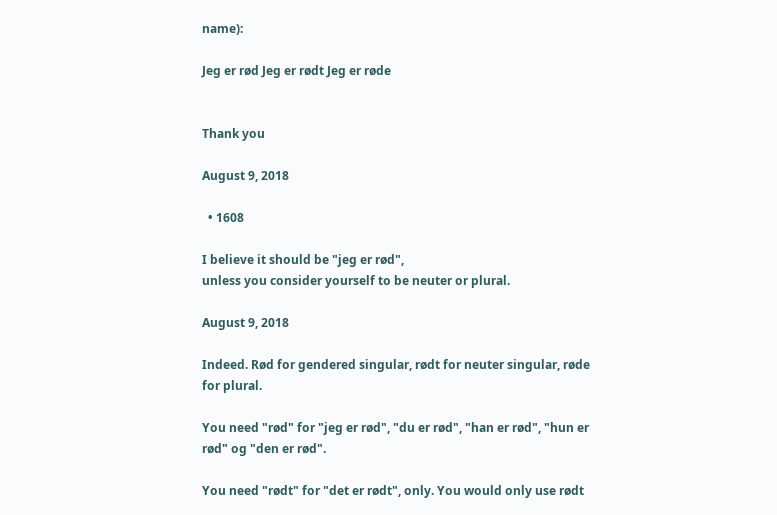name):

Jeg er rød Jeg er rødt Jeg er røde


Thank you

August 9, 2018

  • 1608

I believe it should be "jeg er rød",
unless you consider yourself to be neuter or plural.

August 9, 2018

Indeed. Rød for gendered singular, rødt for neuter singular, røde for plural.

You need "rød" for "jeg er rød", "du er rød", "han er rød", "hun er rød" og "den er rød".

You need "rødt" for "det er rødt", only. You would only use rødt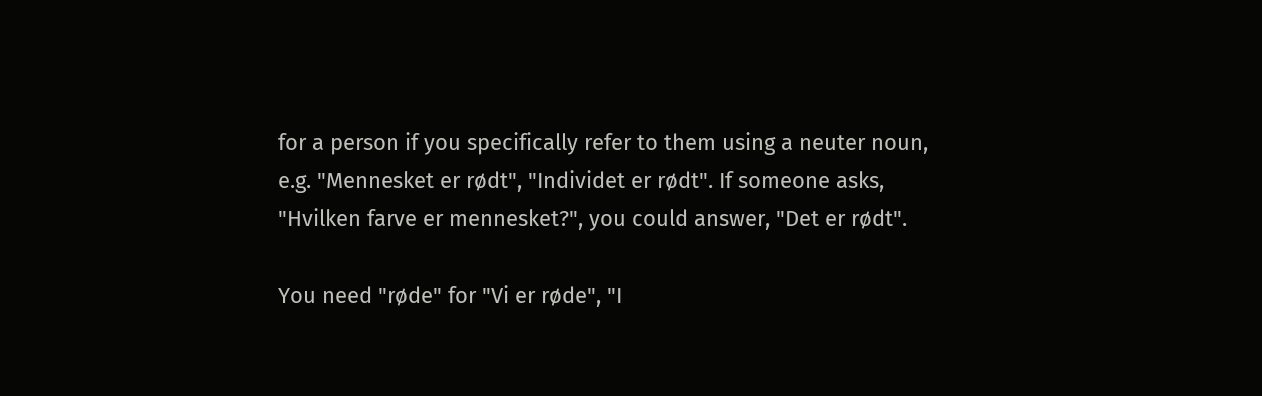for a person if you specifically refer to them using a neuter noun, e.g. "Mennesket er rødt", "Individet er rødt". If someone asks, "Hvilken farve er mennesket?", you could answer, "Det er rødt".

You need "røde" for "Vi er røde", "I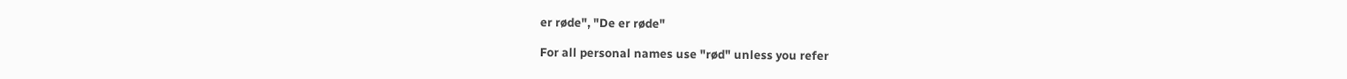er røde", "De er røde"

For all personal names use "rød" unless you refer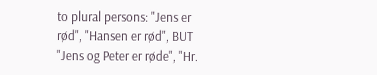to plural persons: "Jens er rød", "Hansen er rød", BUT "Jens og Peter er røde", "Hr.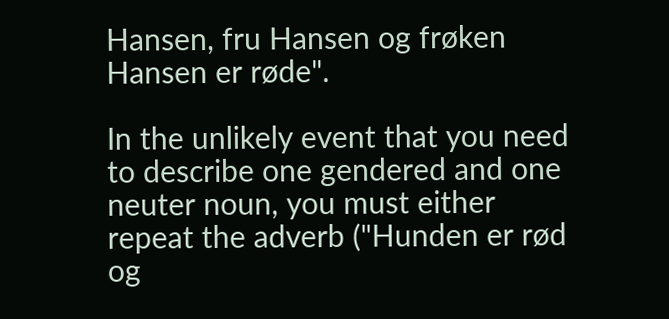Hansen, fru Hansen og frøken Hansen er røde".

In the unlikely event that you need to describe one gendered and one neuter noun, you must either repeat the adverb ("Hunden er rød og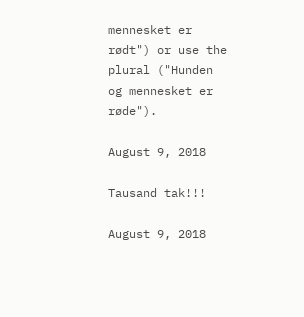mennesket er rødt") or use the plural ("Hunden og mennesket er røde").

August 9, 2018

Tausand tak!!!

August 9, 2018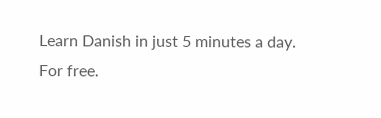Learn Danish in just 5 minutes a day. For free.